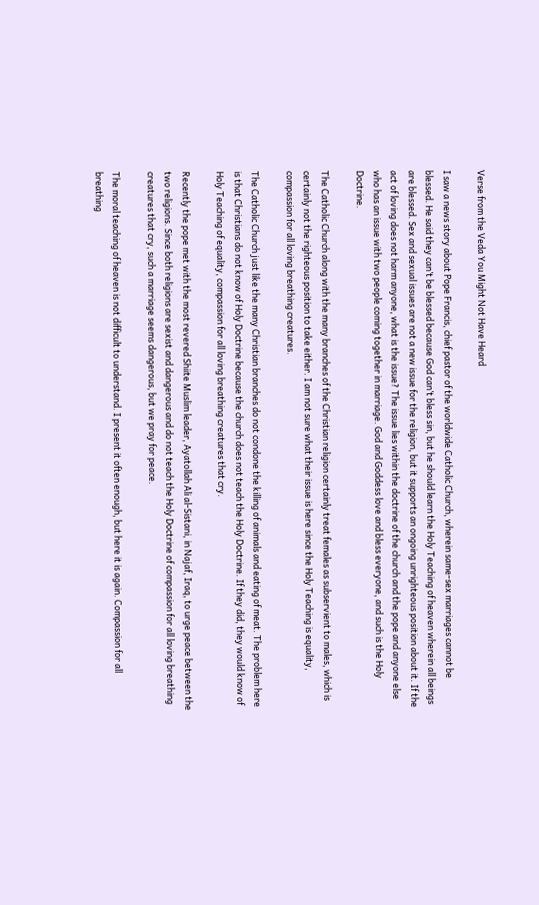Verse from the Veda You Might Not Have Heard

I saw a news story about Pope Francis, chief pastor of the worldwide Catholic Church, wherein same-sex marriages cannot be blessed. He said they can’t be blessed because God can’t bless sin, but he should learn the Holy Teaching of heaven wherein all beings are blessed. Sex and sexual issues are not a new issue for the religion, but it supports an ongoing unrighteous position about it. If the act of loving does not harm anyone, what is the issue? The issue lies within the doctrine of the church and the pope and anyone else who has an issue with two people coming together in marriage. God and Goddess love and bless everyone, and such is the Holy Doctrine.

The Catholic Church along with the many branches of the Christian religion certainly treat females as subservient to males, which is certainly not the righteous position to take either. I am not sure what their issue is here since the Holy Teaching is equality, compassion for all loving breathing creatures.

The Catholic Church just like the many Christian branches do not condone the killing of animals and eating of meat. The problem here is that Christians do not know of Holy Doctrine because the church does not teach the Holy Doctrine. If they did, they would know of Holy Teaching of equality, compassion for all loving breathing creatures that cry.

Recently the pope met with the most revered Shiite Muslim leader, Ayatollah Ali al-Sistani, in Najaf, Iraq, to urge peace between the two religions. Since both religions are sexist and dangerous and do not teach the Holy Doctrine of compassion for all loving breathing creatures that cry, such a marriage seems dangerous, but we pray for peace.

The moral teaching of heaven is not difficult to understand. I present it often enough, but here it is again. Compassion for all breathing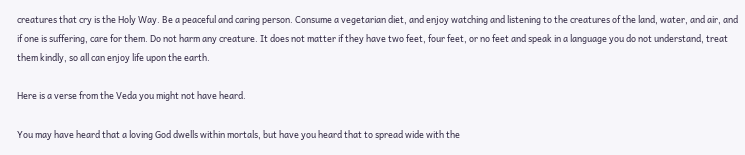creatures that cry is the Holy Way. Be a peaceful and caring person. Consume a vegetarian diet, and enjoy watching and listening to the creatures of the land, water, and air, and if one is suffering, care for them. Do not harm any creature. It does not matter if they have two feet, four feet, or no feet and speak in a language you do not understand, treat them kindly, so all can enjoy life upon the earth.

Here is a verse from the Veda you might not have heard.

You may have heard that a loving God dwells within mortals, but have you heard that to spread wide with the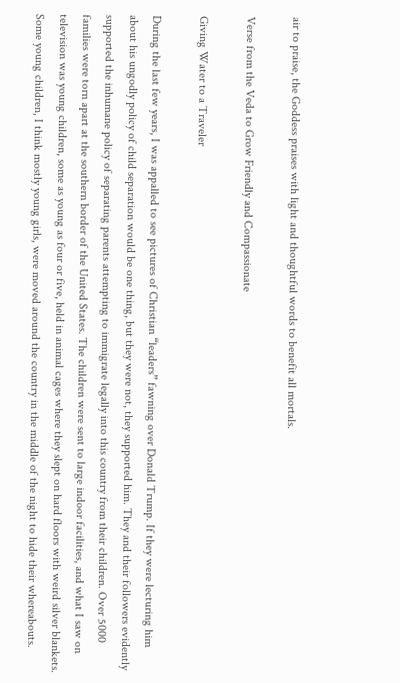air to praise, the Goddess praises with light and thoughtful words to benefit all mortals.

Verse from the Veda to Grow Friendly and Compassionate

Giving Water to a Traveler

During the last few years, I was appalled to see pictures of Christian “leaders” fawning over Donald Trump. If they were lecturing him about his ungodly policy of child separation would be one thing, but they were not, they supported him. They and their followers evidently supported the inhumane policy of separating parents attempting to immigrate legally into this country from their children. Over 5000 families were torn apart at the southern border of the United States. The children were sent to large indoor facilities, and what I saw on television was young children, some as young as four or five, held in animal cages where they slept on hard floors with weird silver blankets. Some young children, I think mostly young girls, were moved around the country in the middle of the night to hide their whereabouts.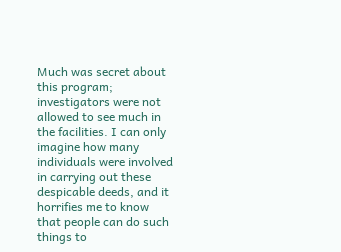Much was secret about this program; investigators were not allowed to see much in the facilities. I can only imagine how many individuals were involved in carrying out these despicable deeds, and it horrifies me to know that people can do such things to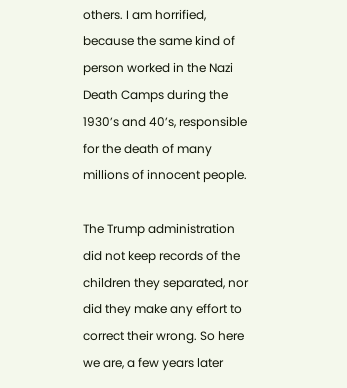others. I am horrified, because the same kind of person worked in the Nazi Death Camps during the 1930’s and 40’s, responsible for the death of many millions of innocent people.

The Trump administration did not keep records of the children they separated, nor did they make any effort to correct their wrong. So here we are, a few years later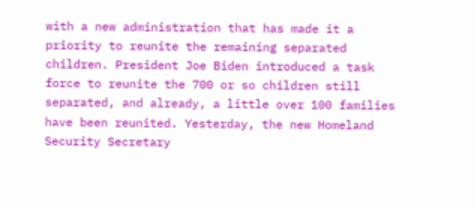with a new administration that has made it a priority to reunite the remaining separated children. President Joe Biden introduced a task force to reunite the 700 or so children still separated, and already, a little over 100 families have been reunited. Yesterday, the new Homeland Security Secretary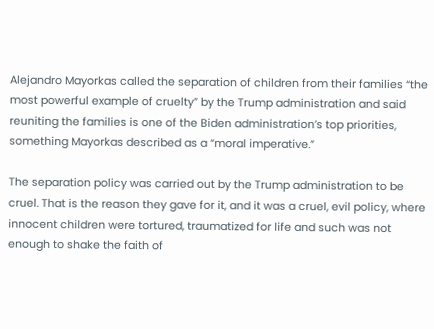Alejandro Mayorkas called the separation of children from their families “the most powerful example of cruelty” by the Trump administration and said reuniting the families is one of the Biden administration’s top priorities, something Mayorkas described as a “moral imperative.”

The separation policy was carried out by the Trump administration to be cruel. That is the reason they gave for it, and it was a cruel, evil policy, where innocent children were tortured, traumatized for life and such was not enough to shake the faith of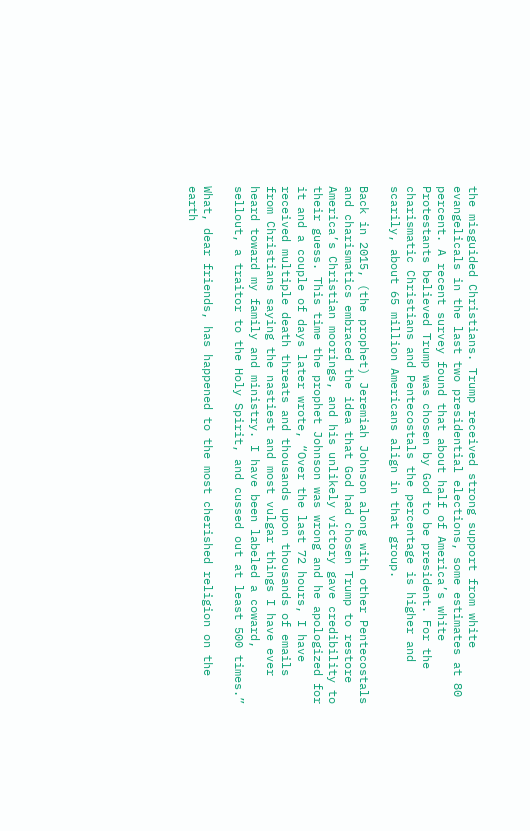the misguided Christians. Trump received strong support from white evangelicals in the last two presidential elections, some estimates at 80 percent. A recent survey found that about half of America’s white Protestants believed Trump was chosen by God to be president. For the charismatic Christians and Pentecostals the percentage is higher and scarily, about 65 million Americans align in that group.

Back in 2015, (the prophet) Jeremiah Johnson along with other Pentecostals and charismatics embraced the idea that God had chosen Trump to restore America’s Christian moorings, and his unlikely victory gave credibility to their guess. This time the prophet Johnson was wrong and he apologized for it and a couple of days later wrote, “Over the last 72 hours, I have received multiple death threats and thousands upon thousands of emails from Christians saying the nastiest and most vulgar things I have ever heard toward my family and ministry. I have been labeled a coward, sellout, a traitor to the Holy Spirit, and cussed out at least 500 times.”

What, dear friends, has happened to the most cherished religion on the earth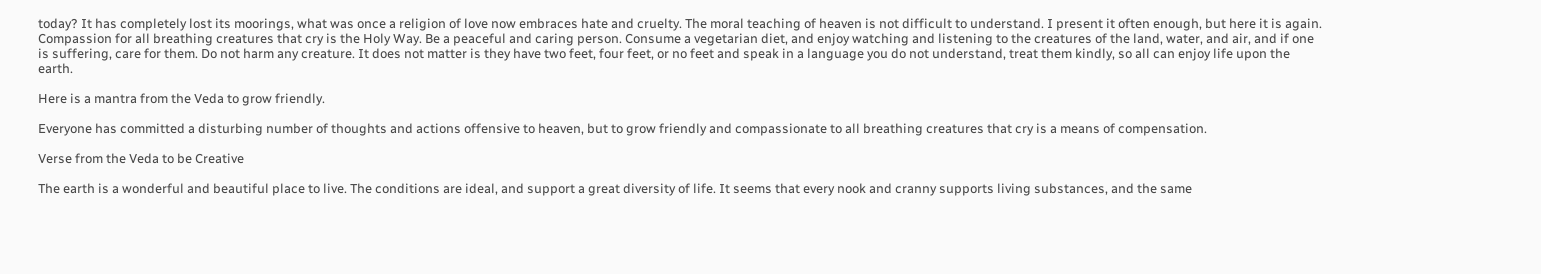today? It has completely lost its moorings, what was once a religion of love now embraces hate and cruelty. The moral teaching of heaven is not difficult to understand. I present it often enough, but here it is again. Compassion for all breathing creatures that cry is the Holy Way. Be a peaceful and caring person. Consume a vegetarian diet, and enjoy watching and listening to the creatures of the land, water, and air, and if one is suffering, care for them. Do not harm any creature. It does not matter is they have two feet, four feet, or no feet and speak in a language you do not understand, treat them kindly, so all can enjoy life upon the earth.

Here is a mantra from the Veda to grow friendly.

Everyone has committed a disturbing number of thoughts and actions offensive to heaven, but to grow friendly and compassionate to all breathing creatures that cry is a means of compensation.

Verse from the Veda to be Creative

The earth is a wonderful and beautiful place to live. The conditions are ideal, and support a great diversity of life. It seems that every nook and cranny supports living substances, and the same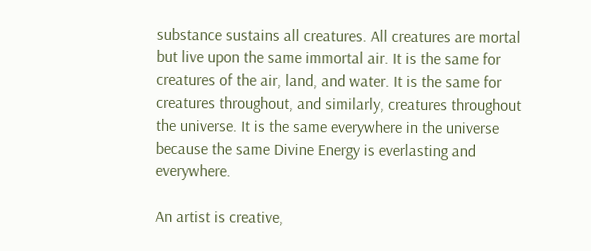substance sustains all creatures. All creatures are mortal but live upon the same immortal air. It is the same for creatures of the air, land, and water. It is the same for creatures throughout, and similarly, creatures throughout the universe. It is the same everywhere in the universe because the same Divine Energy is everlasting and everywhere.

An artist is creative,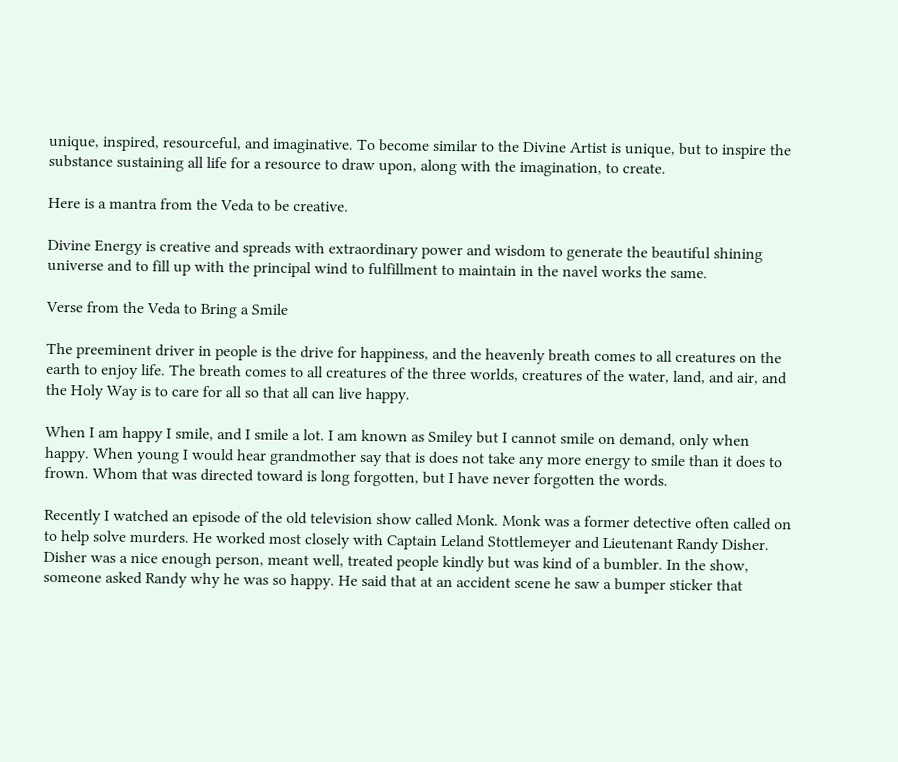unique, inspired, resourceful, and imaginative. To become similar to the Divine Artist is unique, but to inspire the substance sustaining all life for a resource to draw upon, along with the imagination, to create.

Here is a mantra from the Veda to be creative.

Divine Energy is creative and spreads with extraordinary power and wisdom to generate the beautiful shining universe and to fill up with the principal wind to fulfillment to maintain in the navel works the same.

Verse from the Veda to Bring a Smile

The preeminent driver in people is the drive for happiness, and the heavenly breath comes to all creatures on the earth to enjoy life. The breath comes to all creatures of the three worlds, creatures of the water, land, and air, and the Holy Way is to care for all so that all can live happy.

When I am happy I smile, and I smile a lot. I am known as Smiley but I cannot smile on demand, only when happy. When young I would hear grandmother say that is does not take any more energy to smile than it does to frown. Whom that was directed toward is long forgotten, but I have never forgotten the words.

Recently I watched an episode of the old television show called Monk. Monk was a former detective often called on to help solve murders. He worked most closely with Captain Leland Stottlemeyer and Lieutenant Randy Disher. Disher was a nice enough person, meant well, treated people kindly but was kind of a bumbler. In the show, someone asked Randy why he was so happy. He said that at an accident scene he saw a bumper sticker that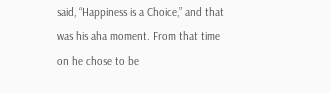said, “Happiness is a Choice,” and that was his aha moment. From that time on he chose to be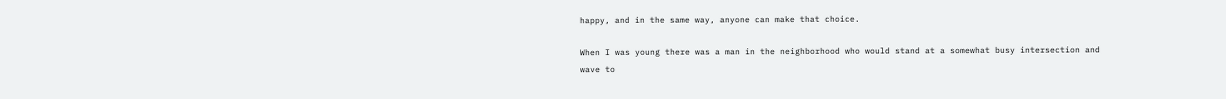happy, and in the same way, anyone can make that choice.

When I was young there was a man in the neighborhood who would stand at a somewhat busy intersection and wave to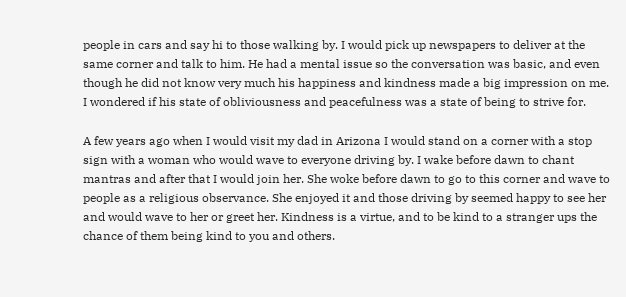people in cars and say hi to those walking by. I would pick up newspapers to deliver at the same corner and talk to him. He had a mental issue so the conversation was basic, and even though he did not know very much his happiness and kindness made a big impression on me. I wondered if his state of obliviousness and peacefulness was a state of being to strive for.

A few years ago when I would visit my dad in Arizona I would stand on a corner with a stop sign with a woman who would wave to everyone driving by. I wake before dawn to chant mantras and after that I would join her. She woke before dawn to go to this corner and wave to people as a religious observance. She enjoyed it and those driving by seemed happy to see her and would wave to her or greet her. Kindness is a virtue, and to be kind to a stranger ups the chance of them being kind to you and others.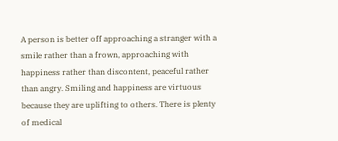A person is better off approaching a stranger with a smile rather than a frown, approaching with happiness rather than discontent, peaceful rather than angry. Smiling and happiness are virtuous because they are uplifting to others. There is plenty of medical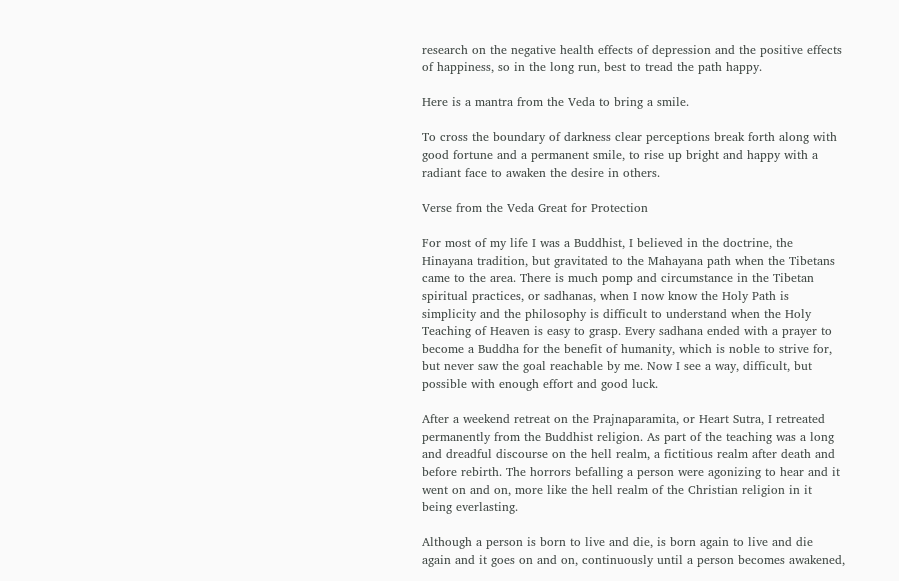research on the negative health effects of depression and the positive effects of happiness, so in the long run, best to tread the path happy.

Here is a mantra from the Veda to bring a smile.

To cross the boundary of darkness clear perceptions break forth along with good fortune and a permanent smile, to rise up bright and happy with a radiant face to awaken the desire in others.

Verse from the Veda Great for Protection

For most of my life I was a Buddhist, I believed in the doctrine, the Hinayana tradition, but gravitated to the Mahayana path when the Tibetans came to the area. There is much pomp and circumstance in the Tibetan spiritual practices, or sadhanas, when I now know the Holy Path is simplicity and the philosophy is difficult to understand when the Holy Teaching of Heaven is easy to grasp. Every sadhana ended with a prayer to become a Buddha for the benefit of humanity, which is noble to strive for, but never saw the goal reachable by me. Now I see a way, difficult, but possible with enough effort and good luck.

After a weekend retreat on the Prajnaparamita, or Heart Sutra, I retreated permanently from the Buddhist religion. As part of the teaching was a long and dreadful discourse on the hell realm, a fictitious realm after death and before rebirth. The horrors befalling a person were agonizing to hear and it went on and on, more like the hell realm of the Christian religion in it being everlasting.

Although a person is born to live and die, is born again to live and die again and it goes on and on, continuously until a person becomes awakened,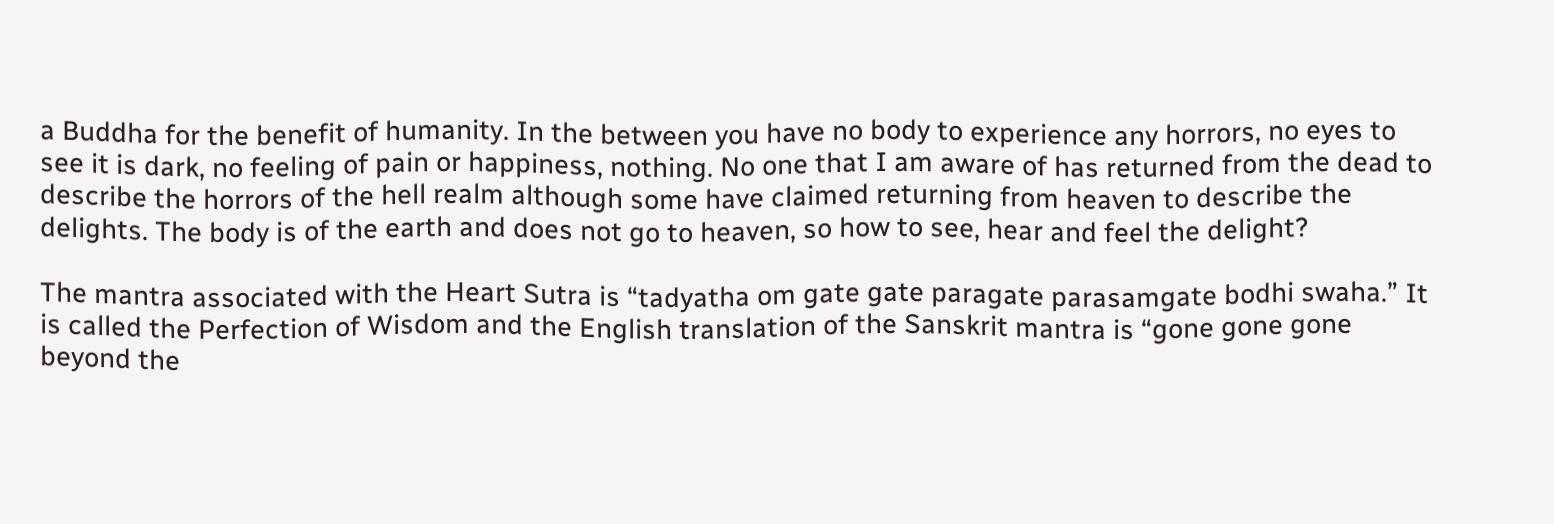a Buddha for the benefit of humanity. In the between you have no body to experience any horrors, no eyes to see it is dark, no feeling of pain or happiness, nothing. No one that I am aware of has returned from the dead to describe the horrors of the hell realm although some have claimed returning from heaven to describe the delights. The body is of the earth and does not go to heaven, so how to see, hear and feel the delight?

The mantra associated with the Heart Sutra is “tadyatha om gate gate paragate parasamgate bodhi swaha.” It is called the Perfection of Wisdom and the English translation of the Sanskrit mantra is “gone gone gone beyond the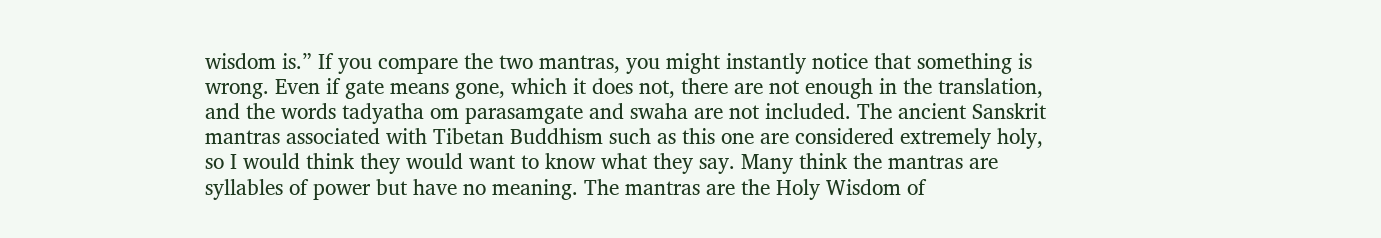wisdom is.” If you compare the two mantras, you might instantly notice that something is wrong. Even if gate means gone, which it does not, there are not enough in the translation, and the words tadyatha om parasamgate and swaha are not included. The ancient Sanskrit mantras associated with Tibetan Buddhism such as this one are considered extremely holy, so I would think they would want to know what they say. Many think the mantras are syllables of power but have no meaning. The mantras are the Holy Wisdom of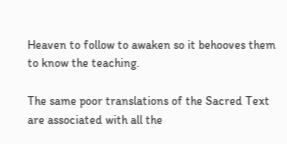Heaven to follow to awaken so it behooves them to know the teaching.

The same poor translations of the Sacred Text are associated with all the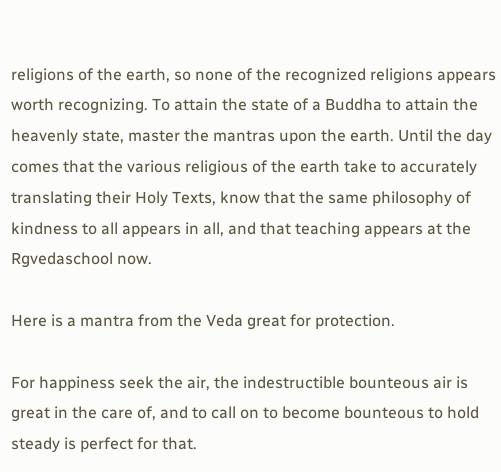religions of the earth, so none of the recognized religions appears worth recognizing. To attain the state of a Buddha to attain the heavenly state, master the mantras upon the earth. Until the day comes that the various religious of the earth take to accurately translating their Holy Texts, know that the same philosophy of kindness to all appears in all, and that teaching appears at the Rgvedaschool now.

Here is a mantra from the Veda great for protection.

For happiness seek the air, the indestructible bounteous air is great in the care of, and to call on to become bounteous to hold steady is perfect for that.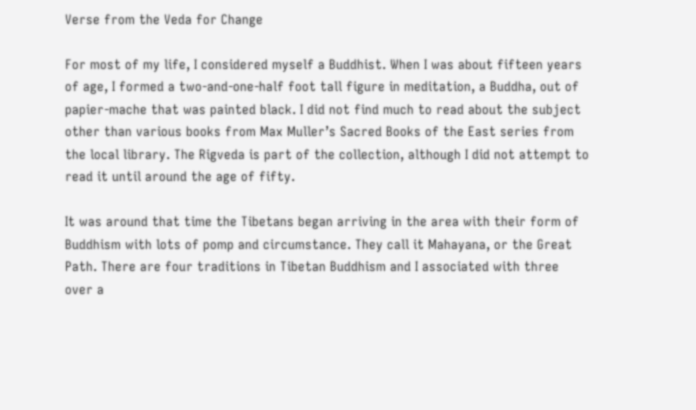Verse from the Veda for Change

For most of my life, I considered myself a Buddhist. When I was about fifteen years of age, I formed a two-and-one-half foot tall figure in meditation, a Buddha, out of papier-mache that was painted black. I did not find much to read about the subject other than various books from Max Muller’s Sacred Books of the East series from the local library. The Rigveda is part of the collection, although I did not attempt to read it until around the age of fifty.

It was around that time the Tibetans began arriving in the area with their form of Buddhism with lots of pomp and circumstance. They call it Mahayana, or the Great Path. There are four traditions in Tibetan Buddhism and I associated with three over a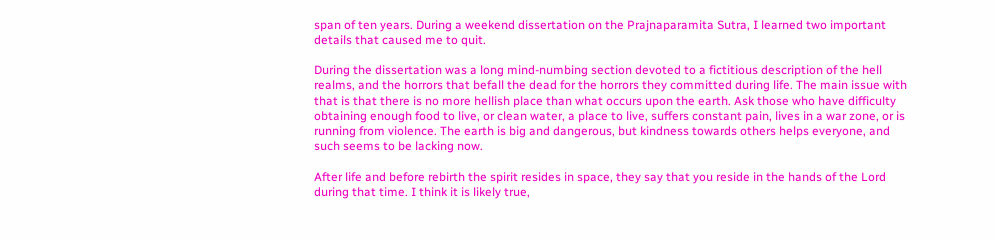span of ten years. During a weekend dissertation on the Prajnaparamita Sutra, I learned two important details that caused me to quit.

During the dissertation was a long mind-numbing section devoted to a fictitious description of the hell realms, and the horrors that befall the dead for the horrors they committed during life. The main issue with that is that there is no more hellish place than what occurs upon the earth. Ask those who have difficulty obtaining enough food to live, or clean water, a place to live, suffers constant pain, lives in a war zone, or is running from violence. The earth is big and dangerous, but kindness towards others helps everyone, and such seems to be lacking now.

After life and before rebirth the spirit resides in space, they say that you reside in the hands of the Lord during that time. I think it is likely true,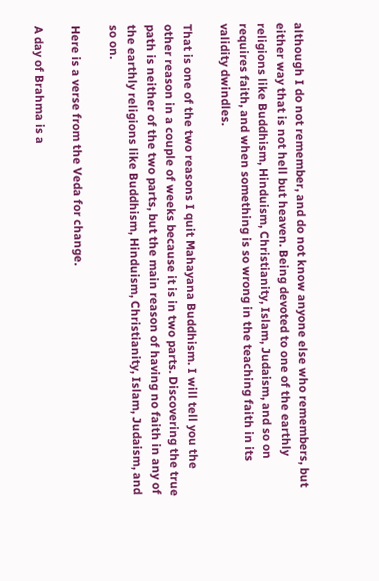although I do not remember, and do not know anyone else who remembers, but either way that is not hell but heaven. Being devoted to one of the earthly religions like Buddhism, Hinduism, Christianity, Islam, Judaism, and so on requires faith, and when something is so wrong in the teaching faith in its validity dwindles.

That is one of the two reasons I quit Mahayana Buddhism. I will tell you the other reason in a couple of weeks because it is in two parts. Discovering the true path is neither of the two parts, but the main reason of having no faith in any of the earthly religions like Buddhism, Hinduism, Christianity, Islam, Judaism, and so on.

Here is a verse from the Veda for change.

A day of Brahma is a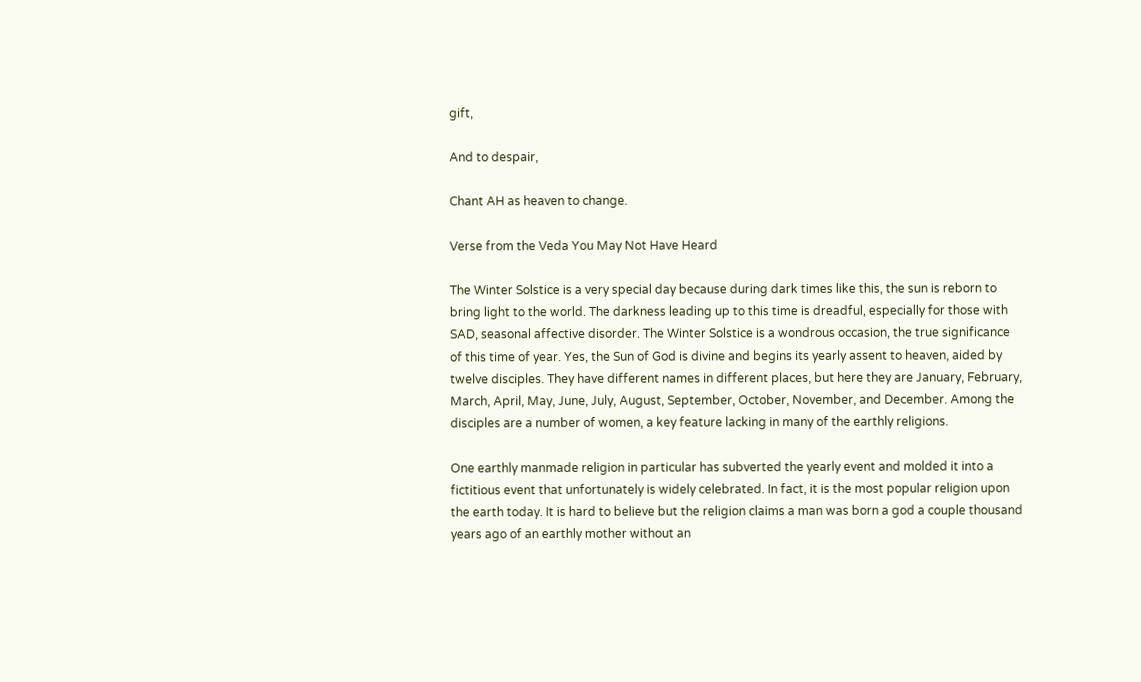gift,

And to despair,

Chant AH as heaven to change.

Verse from the Veda You May Not Have Heard

The Winter Solstice is a very special day because during dark times like this, the sun is reborn to bring light to the world. The darkness leading up to this time is dreadful, especially for those with SAD, seasonal affective disorder. The Winter Solstice is a wondrous occasion, the true significance of this time of year. Yes, the Sun of God is divine and begins its yearly assent to heaven, aided by twelve disciples. They have different names in different places, but here they are January, February, March, April, May, June, July, August, September, October, November, and December. Among the disciples are a number of women, a key feature lacking in many of the earthly religions.

One earthly manmade religion in particular has subverted the yearly event and molded it into a fictitious event that unfortunately is widely celebrated. In fact, it is the most popular religion upon the earth today. It is hard to believe but the religion claims a man was born a god a couple thousand years ago of an earthly mother without an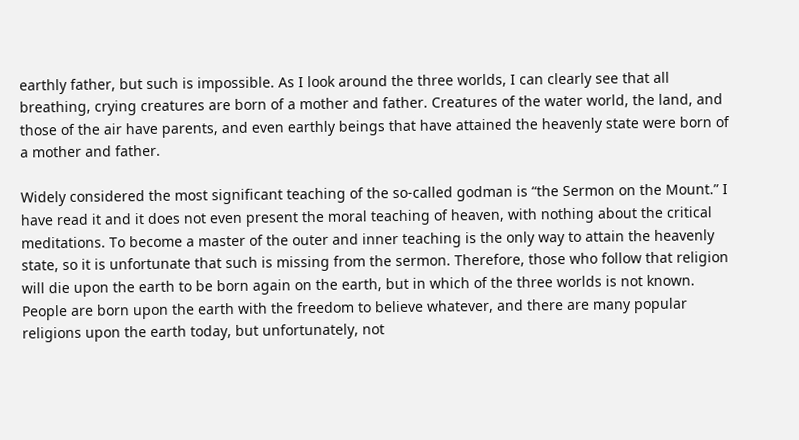earthly father, but such is impossible. As I look around the three worlds, I can clearly see that all breathing, crying creatures are born of a mother and father. Creatures of the water world, the land, and those of the air have parents, and even earthly beings that have attained the heavenly state were born of a mother and father.

Widely considered the most significant teaching of the so-called godman is “the Sermon on the Mount.” I have read it and it does not even present the moral teaching of heaven, with nothing about the critical meditations. To become a master of the outer and inner teaching is the only way to attain the heavenly state, so it is unfortunate that such is missing from the sermon. Therefore, those who follow that religion will die upon the earth to be born again on the earth, but in which of the three worlds is not known. People are born upon the earth with the freedom to believe whatever, and there are many popular religions upon the earth today, but unfortunately, not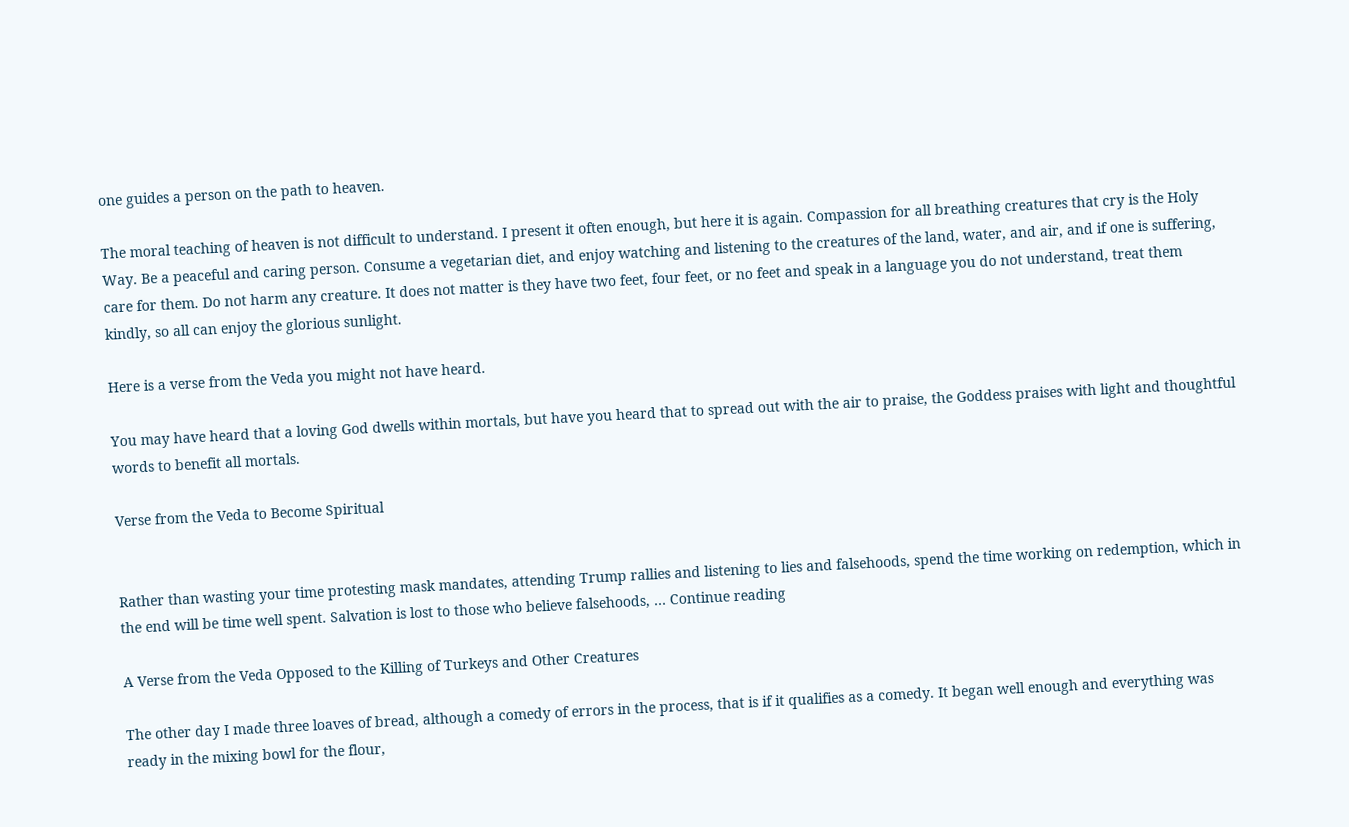one guides a person on the path to heaven.

The moral teaching of heaven is not difficult to understand. I present it often enough, but here it is again. Compassion for all breathing creatures that cry is the Holy Way. Be a peaceful and caring person. Consume a vegetarian diet, and enjoy watching and listening to the creatures of the land, water, and air, and if one is suffering, care for them. Do not harm any creature. It does not matter is they have two feet, four feet, or no feet and speak in a language you do not understand, treat them kindly, so all can enjoy the glorious sunlight.

Here is a verse from the Veda you might not have heard.

You may have heard that a loving God dwells within mortals, but have you heard that to spread out with the air to praise, the Goddess praises with light and thoughtful words to benefit all mortals.

Verse from the Veda to Become Spiritual


Rather than wasting your time protesting mask mandates, attending Trump rallies and listening to lies and falsehoods, spend the time working on redemption, which in the end will be time well spent. Salvation is lost to those who believe falsehoods, … Continue reading

A Verse from the Veda Opposed to the Killing of Turkeys and Other Creatures

The other day I made three loaves of bread, although a comedy of errors in the process, that is if it qualifies as a comedy. It began well enough and everything was ready in the mixing bowl for the flour,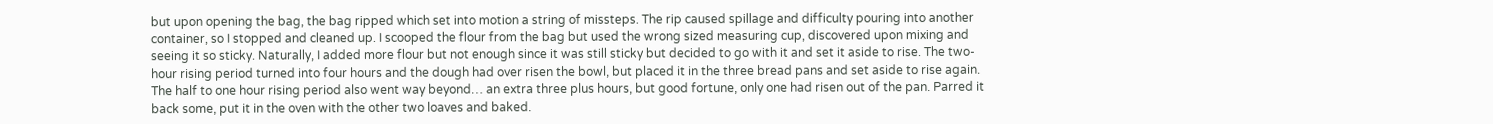but upon opening the bag, the bag ripped which set into motion a string of missteps. The rip caused spillage and difficulty pouring into another container, so I stopped and cleaned up. I scooped the flour from the bag but used the wrong sized measuring cup, discovered upon mixing and seeing it so sticky. Naturally, I added more flour but not enough since it was still sticky but decided to go with it and set it aside to rise. The two-hour rising period turned into four hours and the dough had over risen the bowl, but placed it in the three bread pans and set aside to rise again. The half to one hour rising period also went way beyond… an extra three plus hours, but good fortune, only one had risen out of the pan. Parred it back some, put it in the oven with the other two loaves and baked.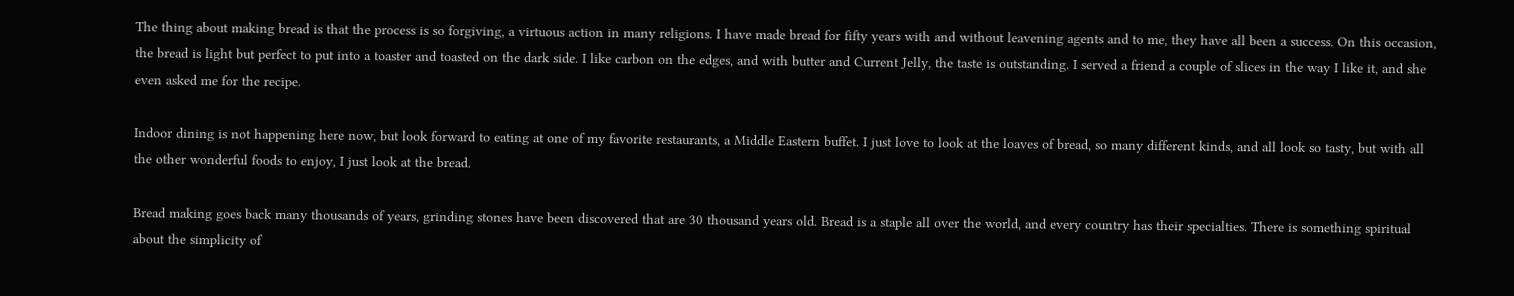The thing about making bread is that the process is so forgiving, a virtuous action in many religions. I have made bread for fifty years with and without leavening agents and to me, they have all been a success. On this occasion, the bread is light but perfect to put into a toaster and toasted on the dark side. I like carbon on the edges, and with butter and Current Jelly, the taste is outstanding. I served a friend a couple of slices in the way I like it, and she even asked me for the recipe.

Indoor dining is not happening here now, but look forward to eating at one of my favorite restaurants, a Middle Eastern buffet. I just love to look at the loaves of bread, so many different kinds, and all look so tasty, but with all the other wonderful foods to enjoy, I just look at the bread.

Bread making goes back many thousands of years, grinding stones have been discovered that are 30 thousand years old. Bread is a staple all over the world, and every country has their specialties. There is something spiritual about the simplicity of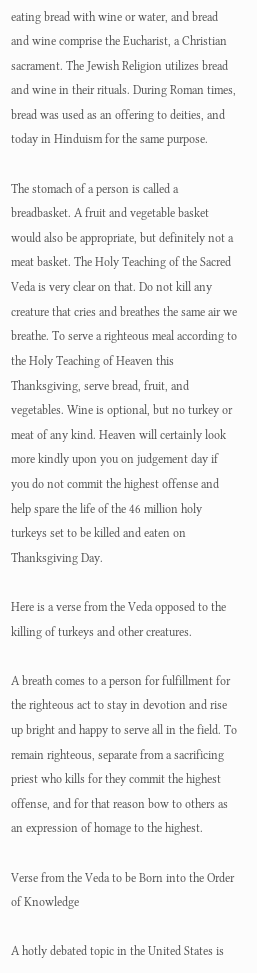eating bread with wine or water, and bread and wine comprise the Eucharist, a Christian sacrament. The Jewish Religion utilizes bread and wine in their rituals. During Roman times, bread was used as an offering to deities, and today in Hinduism for the same purpose.

The stomach of a person is called a breadbasket. A fruit and vegetable basket would also be appropriate, but definitely not a meat basket. The Holy Teaching of the Sacred Veda is very clear on that. Do not kill any creature that cries and breathes the same air we breathe. To serve a righteous meal according to the Holy Teaching of Heaven this Thanksgiving, serve bread, fruit, and vegetables. Wine is optional, but no turkey or meat of any kind. Heaven will certainly look more kindly upon you on judgement day if you do not commit the highest offense and help spare the life of the 46 million holy turkeys set to be killed and eaten on Thanksgiving Day.

Here is a verse from the Veda opposed to the killing of turkeys and other creatures.

A breath comes to a person for fulfillment for the righteous act to stay in devotion and rise up bright and happy to serve all in the field. To remain righteous, separate from a sacrificing priest who kills for they commit the highest offense, and for that reason bow to others as an expression of homage to the highest.

Verse from the Veda to be Born into the Order of Knowledge

A hotly debated topic in the United States is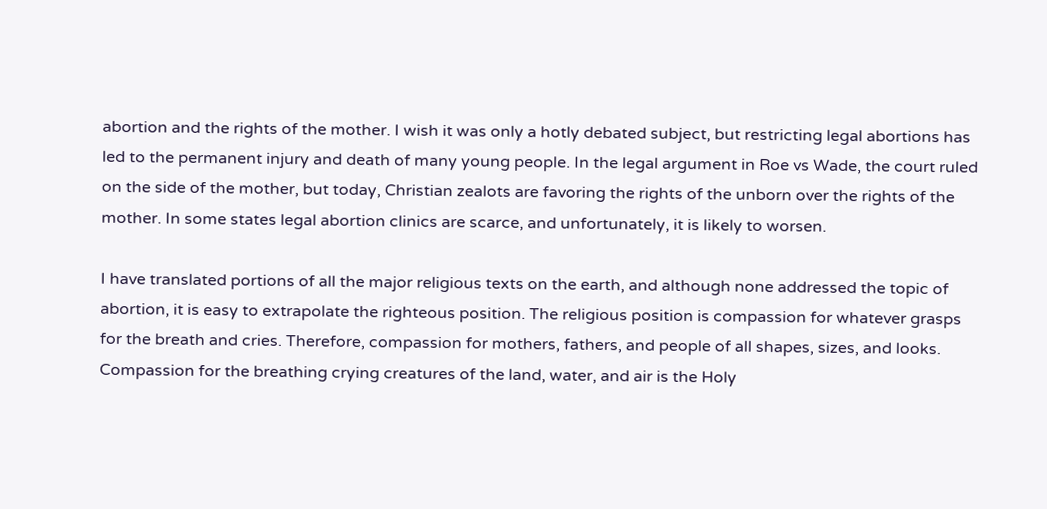abortion and the rights of the mother. I wish it was only a hotly debated subject, but restricting legal abortions has led to the permanent injury and death of many young people. In the legal argument in Roe vs Wade, the court ruled on the side of the mother, but today, Christian zealots are favoring the rights of the unborn over the rights of the mother. In some states legal abortion clinics are scarce, and unfortunately, it is likely to worsen.

I have translated portions of all the major religious texts on the earth, and although none addressed the topic of abortion, it is easy to extrapolate the righteous position. The religious position is compassion for whatever grasps for the breath and cries. Therefore, compassion for mothers, fathers, and people of all shapes, sizes, and looks. Compassion for the breathing crying creatures of the land, water, and air is the Holy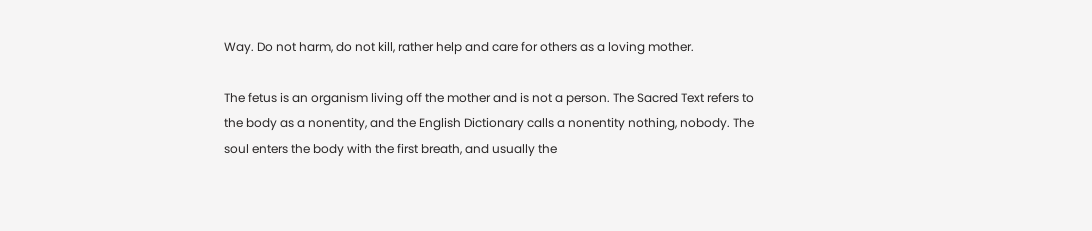Way. Do not harm, do not kill, rather help and care for others as a loving mother.

The fetus is an organism living off the mother and is not a person. The Sacred Text refers to the body as a nonentity, and the English Dictionary calls a nonentity nothing, nobody. The soul enters the body with the first breath, and usually the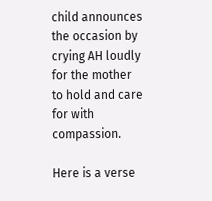child announces the occasion by crying AH loudly for the mother to hold and care for with compassion.

Here is a verse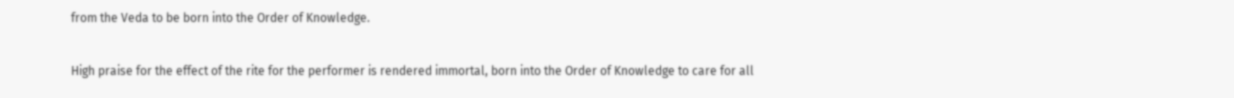from the Veda to be born into the Order of Knowledge.

High praise for the effect of the rite for the performer is rendered immortal, born into the Order of Knowledge to care for all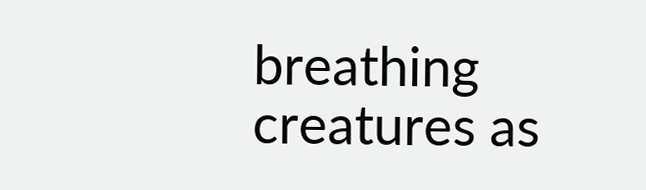breathing creatures as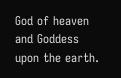God of heaven and Goddess upon the earth.